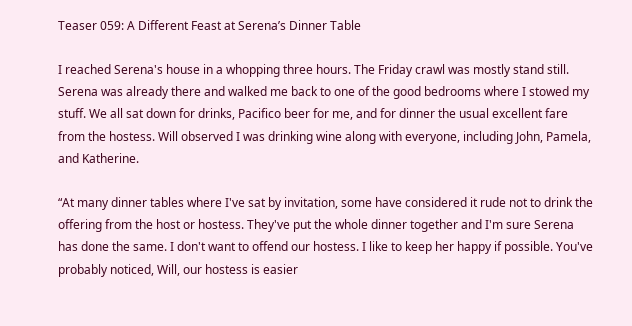Teaser 059: A Different Feast at Serena’s Dinner Table

I reached Serena's house in a whopping three hours. The Friday crawl was mostly stand still. Serena was already there and walked me back to one of the good bedrooms where I stowed my stuff. We all sat down for drinks, Pacifico beer for me, and for dinner the usual excellent fare from the hostess. Will observed I was drinking wine along with everyone, including John, Pamela, and Katherine.

“At many dinner tables where I've sat by invitation, some have considered it rude not to drink the offering from the host or hostess. They've put the whole dinner together and I'm sure Serena has done the same. I don't want to offend our hostess. I like to keep her happy if possible. You've probably noticed, Will, our hostess is easier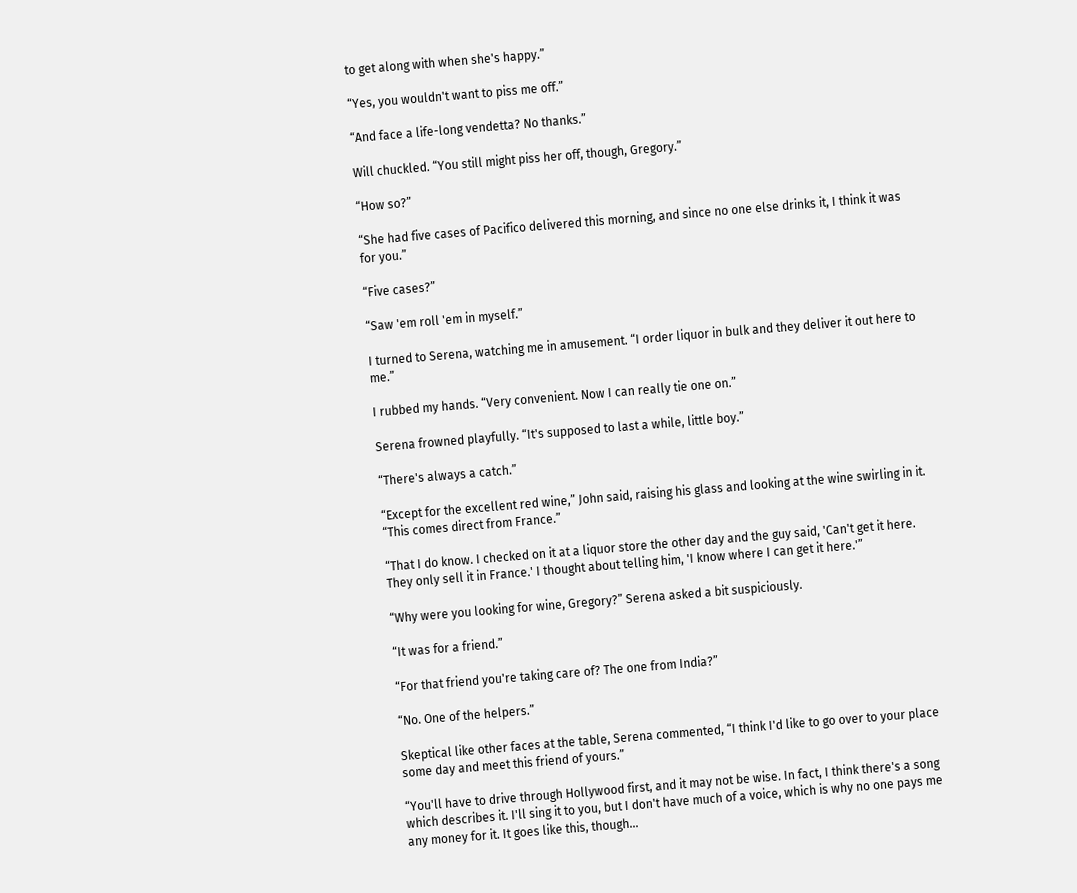to get along with when she's happy.”

“Yes, you wouldn't want to piss me off.”

“And face a life-long vendetta? No thanks.”

Will chuckled. “You still might piss her off, though, Gregory.”

“How so?”

“She had five cases of Pacifico delivered this morning, and since no one else drinks it, I think it was for you.”

“Five cases?”

“Saw 'em roll 'em in myself.”

I turned to Serena, watching me in amusement. “I order liquor in bulk and they deliver it out here to me.”

I rubbed my hands. “Very convenient. Now I can really tie one on.”

Serena frowned playfully. “It's supposed to last a while, little boy.”

“There's always a catch.”

“Except for the excellent red wine,” John said, raising his glass and looking at the wine swirling in it. “This comes direct from France.”

“That I do know. I checked on it at a liquor store the other day and the guy said, 'Can't get it here. They only sell it in France.' I thought about telling him, 'I know where I can get it here.'”

“Why were you looking for wine, Gregory?” Serena asked a bit suspiciously.

“It was for a friend.”

“For that friend you're taking care of? The one from India?”

“No. One of the helpers.”

Skeptical like other faces at the table, Serena commented, “I think I'd like to go over to your place some day and meet this friend of yours.”

“You'll have to drive through Hollywood first, and it may not be wise. In fact, I think there's a song which describes it. I'll sing it to you, but I don't have much of a voice, which is why no one pays me any money for it. It goes like this, though...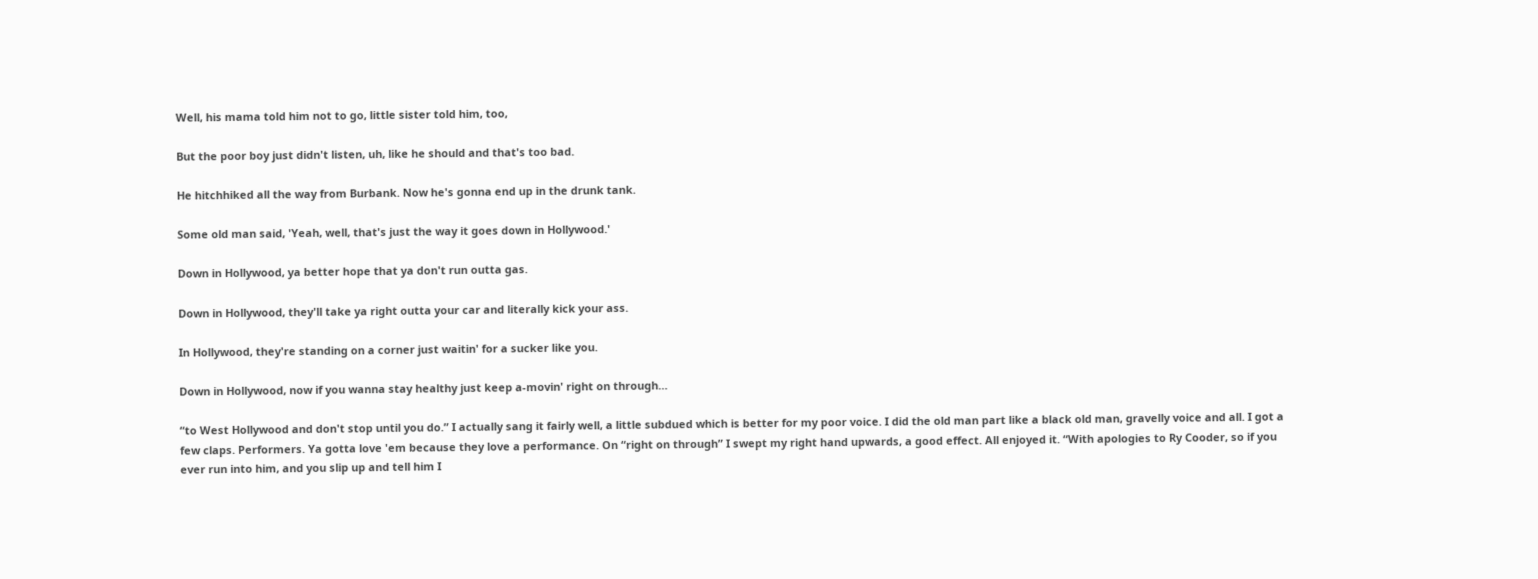Well, his mama told him not to go, little sister told him, too,

But the poor boy just didn't listen, uh, like he should and that's too bad.

He hitchhiked all the way from Burbank. Now he's gonna end up in the drunk tank.

Some old man said, 'Yeah, well, that's just the way it goes down in Hollywood.'

Down in Hollywood, ya better hope that ya don't run outta gas.

Down in Hollywood, they'll take ya right outta your car and literally kick your ass.

In Hollywood, they're standing on a corner just waitin' for a sucker like you.

Down in Hollywood, now if you wanna stay healthy just keep a-movin' right on through…

“to West Hollywood and don't stop until you do.” I actually sang it fairly well, a little subdued which is better for my poor voice. I did the old man part like a black old man, gravelly voice and all. I got a few claps. Performers. Ya gotta love 'em because they love a performance. On “right on through” I swept my right hand upwards, a good effect. All enjoyed it. “With apologies to Ry Cooder, so if you ever run into him, and you slip up and tell him I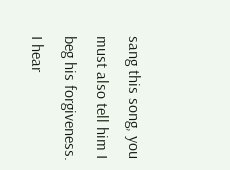sang this song, you must also tell him I beg his forgiveness. I hear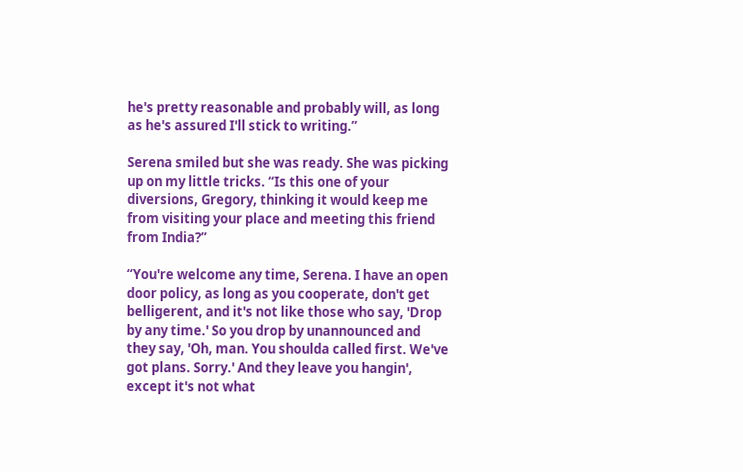he's pretty reasonable and probably will, as long as he's assured I'll stick to writing.”

Serena smiled but she was ready. She was picking up on my little tricks. “Is this one of your diversions, Gregory, thinking it would keep me from visiting your place and meeting this friend from India?”

“You're welcome any time, Serena. I have an open door policy, as long as you cooperate, don't get belligerent, and it's not like those who say, 'Drop by any time.' So you drop by unannounced and they say, 'Oh, man. You shoulda called first. We've got plans. Sorry.' And they leave you hangin', except it's not what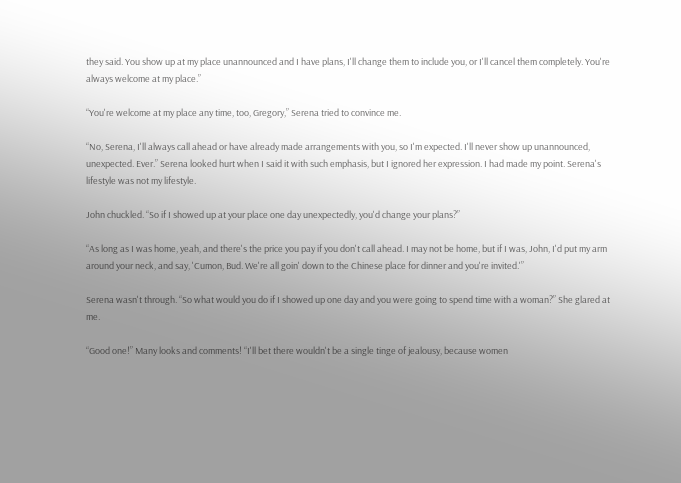they said. You show up at my place unannounced and I have plans, I'll change them to include you, or I'll cancel them completely. You're always welcome at my place.”

“You're welcome at my place any time, too, Gregory,” Serena tried to convince me.

“No, Serena, I'll always call ahead or have already made arrangements with you, so I'm expected. I'll never show up unannounced, unexpected. Ever.” Serena looked hurt when I said it with such emphasis, but I ignored her expression. I had made my point. Serena's lifestyle was not my lifestyle.

John chuckled. “So if I showed up at your place one day unexpectedly, you'd change your plans?”

“As long as I was home, yeah, and there's the price you pay if you don't call ahead. I may not be home, but if I was, John, I'd put my arm around your neck, and say, 'Cumon, Bud. We're all goin' down to the Chinese place for dinner and you're invited.'”

Serena wasn't through. “So what would you do if I showed up one day and you were going to spend time with a woman?” She glared at me.

“Good one!” Many looks and comments! “I'll bet there wouldn't be a single tinge of jealousy, because women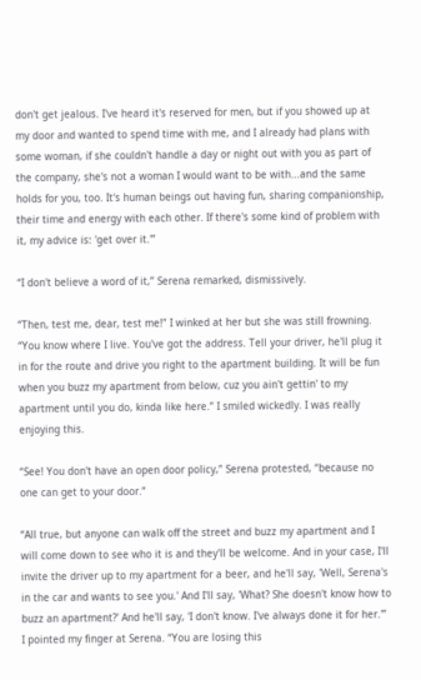don't get jealous. I've heard it's reserved for men, but if you showed up at my door and wanted to spend time with me, and I already had plans with some woman, if she couldn't handle a day or night out with you as part of the company, she's not a woman I would want to be with...and the same holds for you, too. It's human beings out having fun, sharing companionship, their time and energy with each other. If there's some kind of problem with it, my advice is: 'get over it.'”

“I don't believe a word of it,” Serena remarked, dismissively.

“Then, test me, dear, test me!” I winked at her but she was still frowning. “You know where I live. You've got the address. Tell your driver, he'll plug it in for the route and drive you right to the apartment building. It will be fun when you buzz my apartment from below, cuz you ain't gettin' to my apartment until you do, kinda like here.” I smiled wickedly. I was really enjoying this.

“See! You don't have an open door policy,” Serena protested, “because no one can get to your door.”

“All true, but anyone can walk off the street and buzz my apartment and I will come down to see who it is and they'll be welcome. And in your case, I'll invite the driver up to my apartment for a beer, and he'll say, 'Well, Serena's in the car and wants to see you.' And I'll say, 'What? She doesn't know how to buzz an apartment?' And he'll say, 'I don't know. I've always done it for her.'” I pointed my finger at Serena. “You are losing this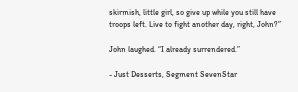skirmish, little girl, so give up while you still have troops left. Live to fight another day, right, John?”

John laughed. “I already surrendered.”

- Just Desserts, Segment SevenStar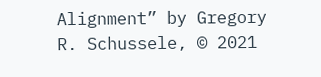Alignment” by Gregory R. Schussele, © 2021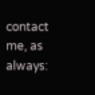contact me, as always: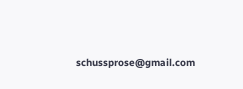schussprose@gmail.com